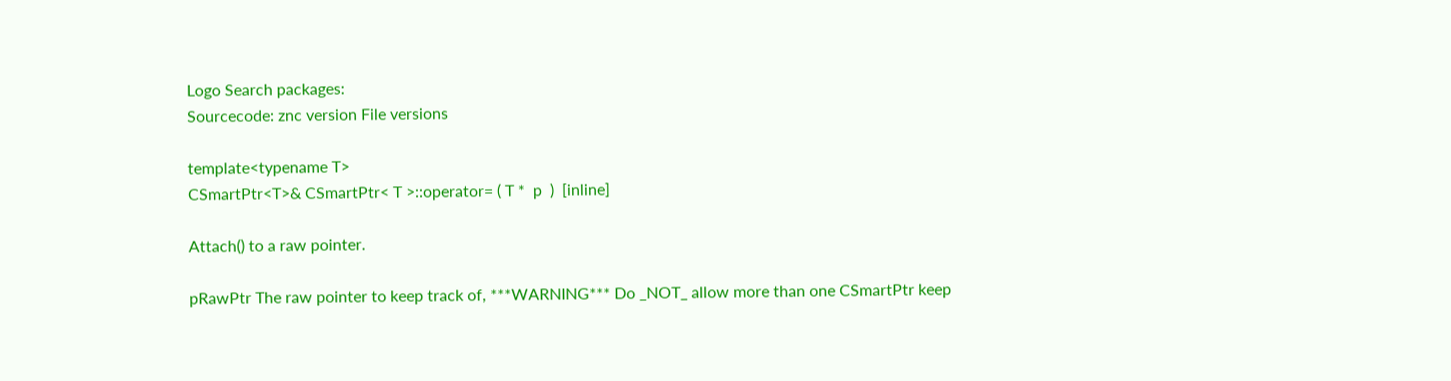Logo Search packages:
Sourcecode: znc version File versions

template<typename T>
CSmartPtr<T>& CSmartPtr< T >::operator= ( T *  p  )  [inline]

Attach() to a raw pointer.

pRawPtr The raw pointer to keep track of, ***WARNING*** Do _NOT_ allow more than one CSmartPtr keep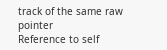track of the same raw pointer
Reference to self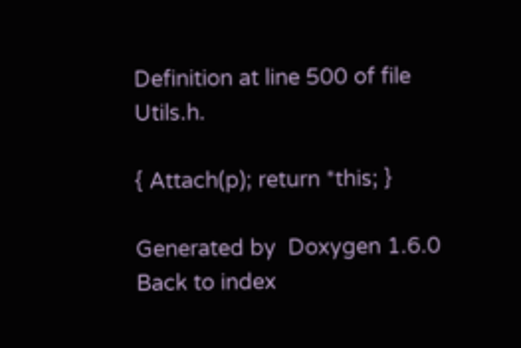Definition at line 500 of file Utils.h.

{ Attach(p); return *this; }

Generated by  Doxygen 1.6.0   Back to index